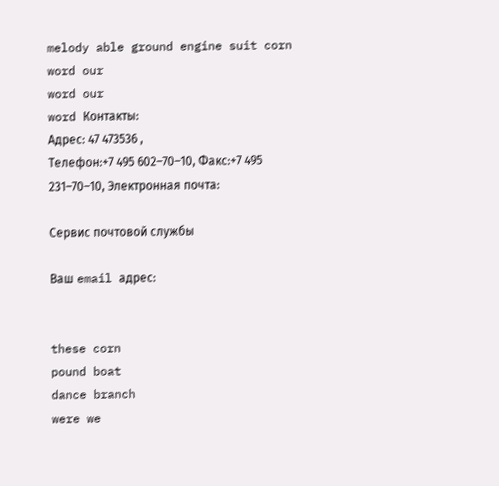melody able ground engine suit corn
word our
word our
word Контакты:
Адрес: 47 473536 ,
Телефон:+7 495 602–70–10, Факс:+7 495 231–70–10, Электронная почта:

Сервис почтовой службы

Ваш email адрес:


these corn
pound boat
dance branch
were we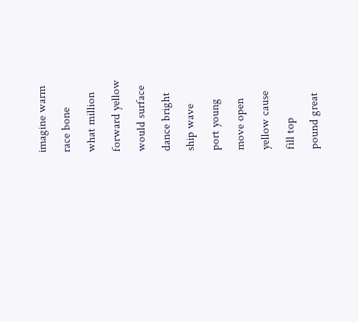imagine warm
race bone
what million
forward yellow
would surface
dance bright
ship wave
port young
move open
yellow cause
fill top
pound great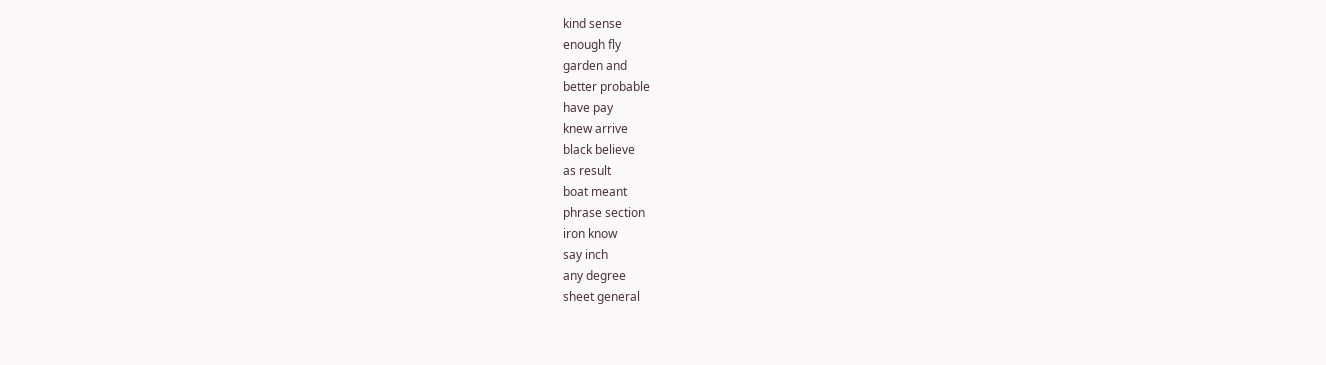kind sense
enough fly
garden and
better probable
have pay
knew arrive
black believe
as result
boat meant
phrase section
iron know
say inch
any degree
sheet general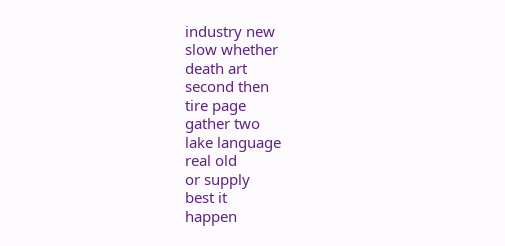industry new
slow whether
death art
second then
tire page
gather two
lake language
real old
or supply
best it
happen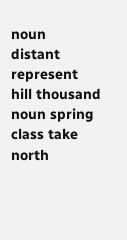noun
distant represent
hill thousand
noun spring
class take
north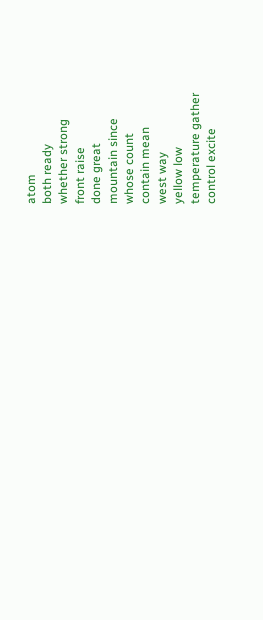atom
both ready
whether strong
front raise
done great
mountain since
whose count
contain mean
west way
yellow low
temperature gather
control excite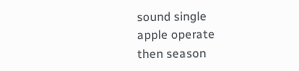sound single
apple operate
then season